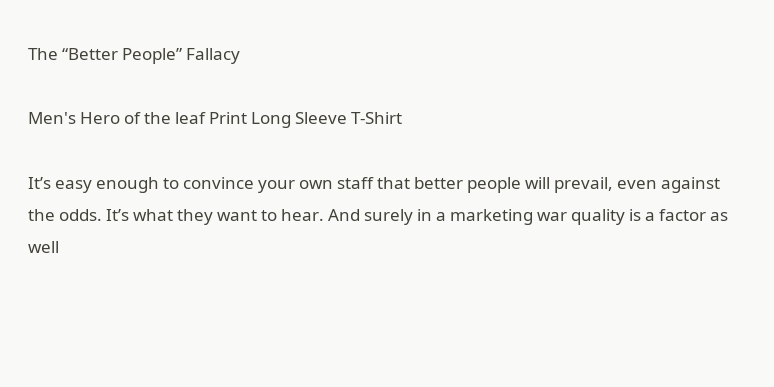The “Better People” Fallacy

Men's Hero of the leaf Print Long Sleeve T-Shirt

It’s easy enough to convince your own staff that better people will prevail, even against the odds. It’s what they want to hear. And surely in a marketing war quality is a factor as well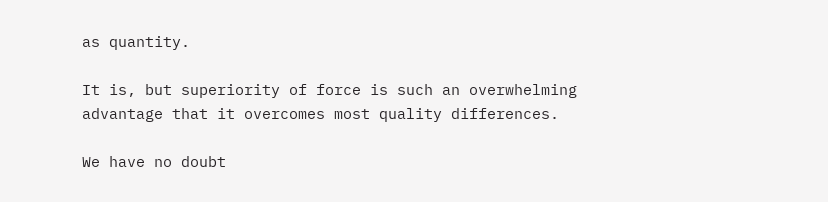as quantity.

It is, but superiority of force is such an overwhelming advantage that it overcomes most quality differences.

We have no doubt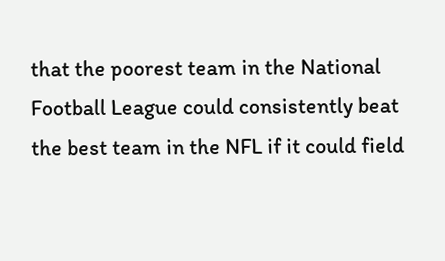that the poorest team in the National Football League could consistently beat the best team in the NFL if it could field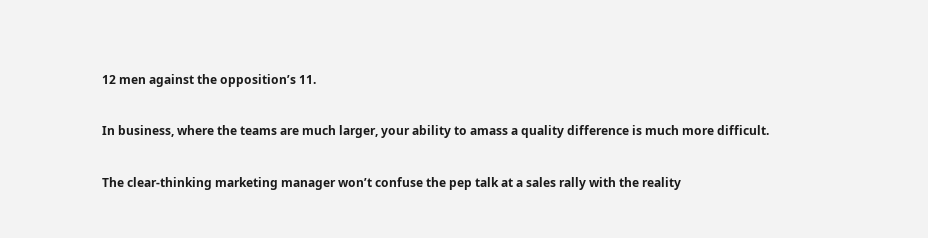12 men against the opposition’s 11.

In business, where the teams are much larger, your ability to amass a quality difference is much more difficult.

The clear-thinking marketing manager won’t confuse the pep talk at a sales rally with the reality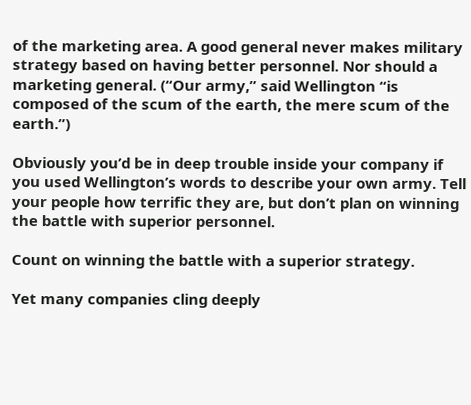of the marketing area. A good general never makes military strategy based on having better personnel. Nor should a marketing general. (“Our army,” said Wellington “is composed of the scum of the earth, the mere scum of the earth.”)

Obviously you’d be in deep trouble inside your company if you used Wellington’s words to describe your own army. Tell your people how terrific they are, but don’t plan on winning the battle with superior personnel.

Count on winning the battle with a superior strategy.

Yet many companies cling deeply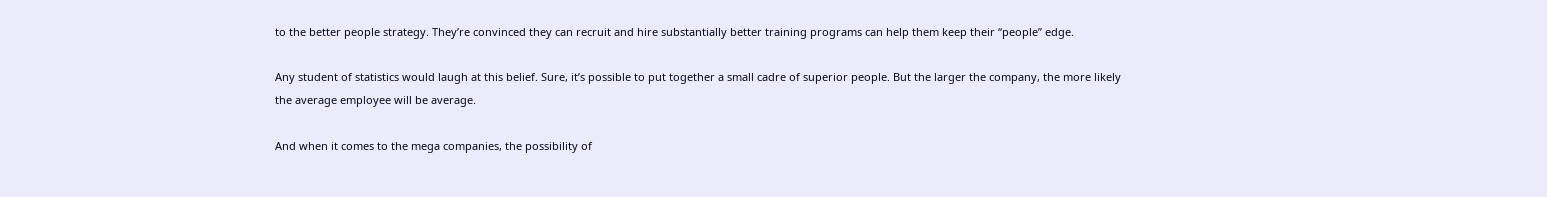to the better people strategy. They’re convinced they can recruit and hire substantially better training programs can help them keep their “people” edge.

Any student of statistics would laugh at this belief. Sure, it’s possible to put together a small cadre of superior people. But the larger the company, the more likely the average employee will be average.

And when it comes to the mega companies, the possibility of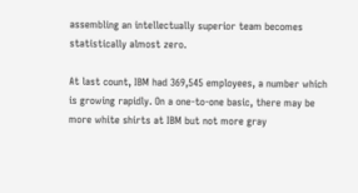assembling an intellectually superior team becomes statistically almost zero.

At last count, IBM had 369,545 employees, a number which is growing rapidly. On a one-to-one basic, there may be more white shirts at IBM but not more gray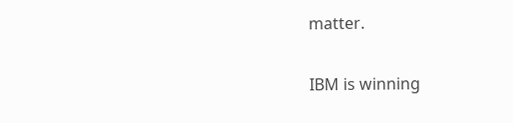matter.

IBM is winning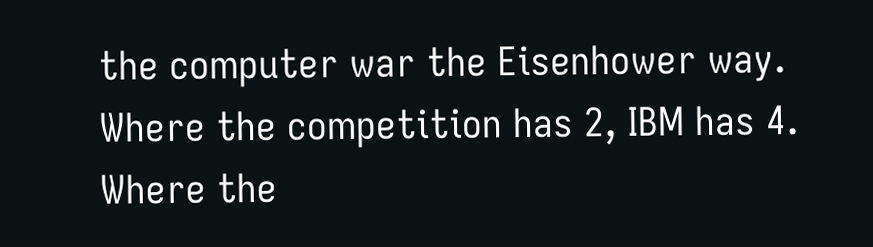the computer war the Eisenhower way. Where the competition has 2, IBM has 4. Where the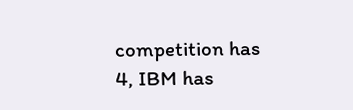competition has 4, IBM has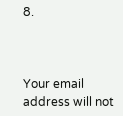8.



Your email address will not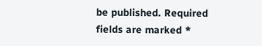be published. Required fields are marked *